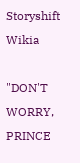Storyshift Wikia

"DON'T WORRY, PRINCE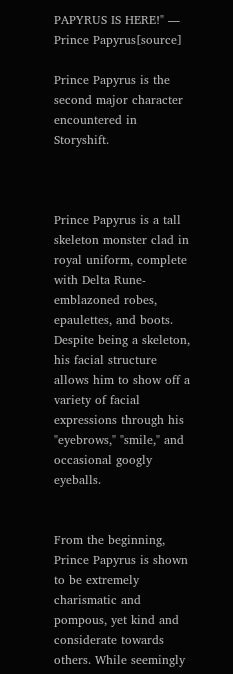PAPYRUS IS HERE!" ― Prince Papyrus[source]

Prince Papyrus is the second major character encountered in Storyshift.



Prince Papyrus is a tall skeleton monster clad in royal uniform, complete with Delta Rune-emblazoned robes, epaulettes, and boots. Despite being a skeleton, his facial structure allows him to show off a variety of facial expressions through his "eyebrows," "smile," and occasional googly eyeballs.


From the beginning, Prince Papyrus is shown to be extremely charismatic and pompous, yet kind and considerate towards others. While seemingly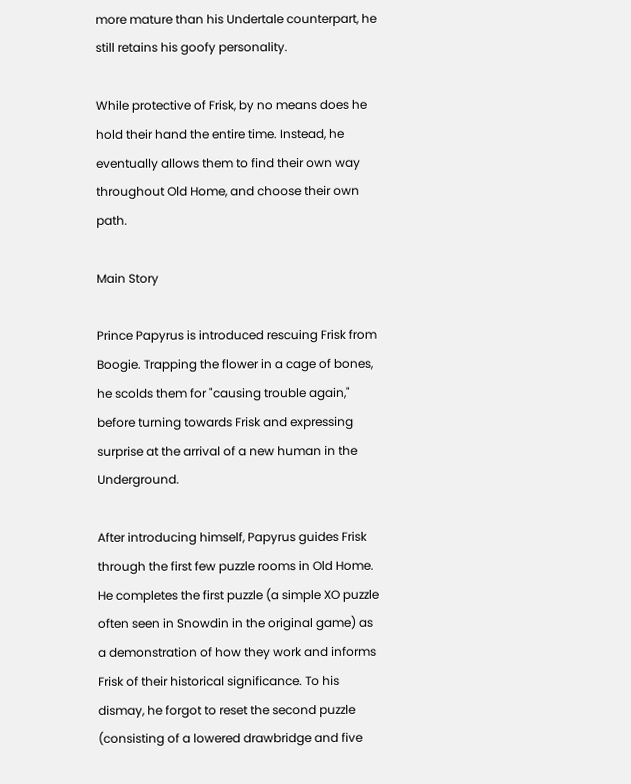more mature than his Undertale counterpart, he still retains his goofy personality.

While protective of Frisk, by no means does he hold their hand the entire time. Instead, he eventually allows them to find their own way throughout Old Home, and choose their own path.

Main Story

Prince Papyrus is introduced rescuing Frisk from Boogie. Trapping the flower in a cage of bones, he scolds them for "causing trouble again," before turning towards Frisk and expressing surprise at the arrival of a new human in the Underground.

After introducing himself, Papyrus guides Frisk through the first few puzzle rooms in Old Home. He completes the first puzzle (a simple XO puzzle often seen in Snowdin in the original game) as a demonstration of how they work and informs Frisk of their historical significance. To his dismay, he forgot to reset the second puzzle (consisting of a lowered drawbridge and five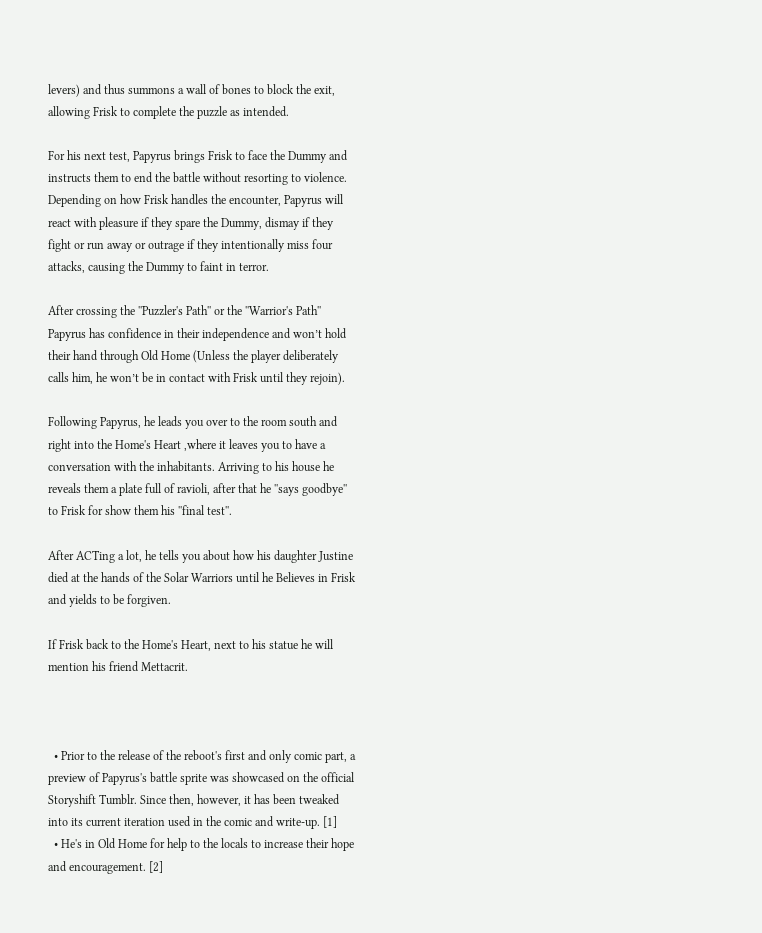levers) and thus summons a wall of bones to block the exit, allowing Frisk to complete the puzzle as intended.

For his next test, Papyrus brings Frisk to face the Dummy and instructs them to end the battle without resorting to violence. Depending on how Frisk handles the encounter, Papyrus will react with pleasure if they spare the Dummy, dismay if they fight or run away or outrage if they intentionally miss four attacks, causing the Dummy to faint in terror.

After crossing the ''Puzzler's Path'' or the ''Warrior's Path'' Papyrus has confidence in their independence and won’t hold their hand through Old Home (Unless the player deliberately calls him, he won’t be in contact with Frisk until they rejoin).

Following Papyrus, he leads you over to the room south and right into the Home's Heart ,where it leaves you to have a conversation with the inhabitants. Arriving to his house he reveals them a plate full of ravioli, after that he ''says goodbye'' to Frisk for show them his ''final test''.

After ACTing a lot, he tells you about how his daughter Justine died at the hands of the Solar Warriors until he Believes in Frisk and yields to be forgiven.

If Frisk back to the Home's Heart, next to his statue he will mention his friend Mettacrit.



  • Prior to the release of the reboot's first and only comic part, a preview of Papyrus's battle sprite was showcased on the official Storyshift Tumblr. Since then, however, it has been tweaked into its current iteration used in the comic and write-up. [1]
  • He's in Old Home for help to the locals to increase their hope and encouragement. [2]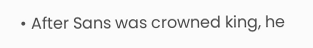• After Sans was crowned king, he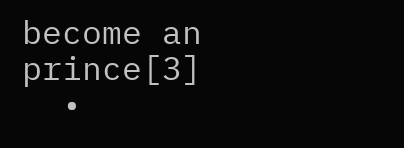become an prince[3]
  •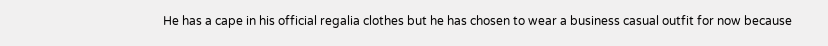He has a cape in his official regalia clothes but he has chosen to wear a business casual outfit for now because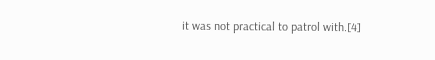it was not practical to patrol with.[4]